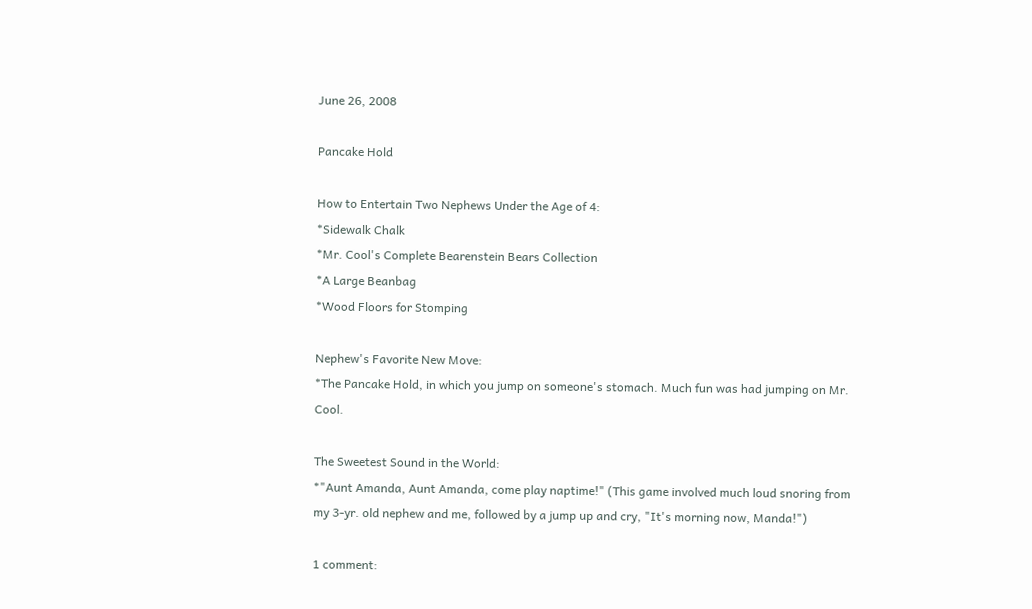June 26, 2008

Pancake Hold

How to Entertain Two Nephews Under the Age of 4:
*Sidewalk Chalk
*Mr. Cool's Complete Bearenstein Bears Collection
*A Large Beanbag
*Wood Floors for Stomping

Nephew's Favorite New Move:
*The Pancake Hold, in which you jump on someone's stomach. Much fun was had jumping on Mr. Cool.

The Sweetest Sound in the World:
*"Aunt Amanda, Aunt Amanda, come play naptime!" (This game involved much loud snoring from my 3-yr. old nephew and me, followed by a jump up and cry, "It's morning now, Manda!")

1 comment: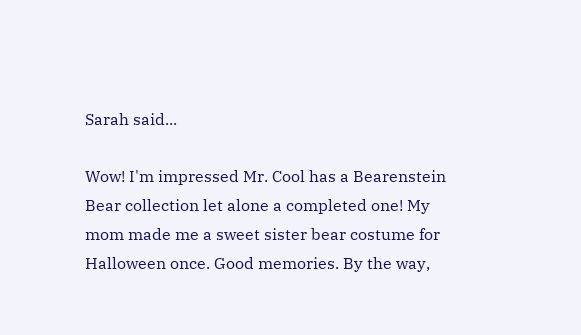Sarah said...

Wow! I'm impressed Mr. Cool has a Bearenstein Bear collection let alone a completed one! My mom made me a sweet sister bear costume for Halloween once. Good memories. By the way,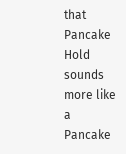that Pancake Hold sounds more like a Pancake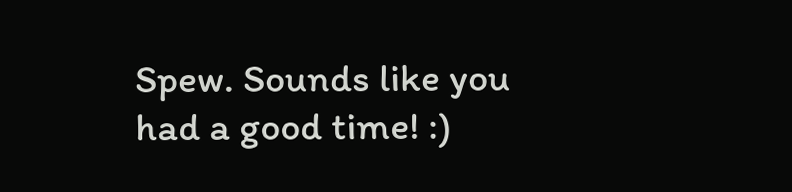Spew. Sounds like you had a good time! :)